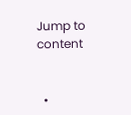Jump to content


  •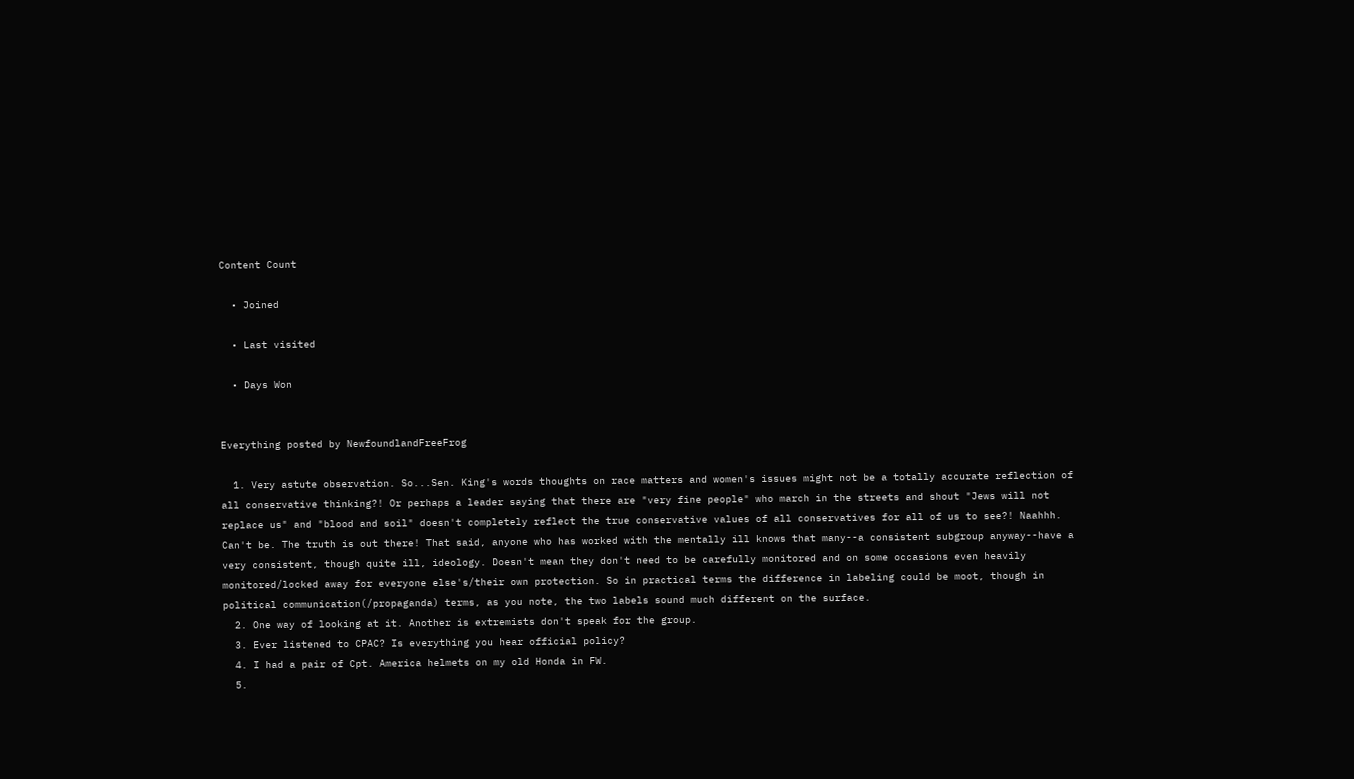Content Count

  • Joined

  • Last visited

  • Days Won


Everything posted by NewfoundlandFreeFrog

  1. Very astute observation. So...Sen. King's words thoughts on race matters and women's issues might not be a totally accurate reflection of all conservative thinking?! Or perhaps a leader saying that there are "very fine people" who march in the streets and shout "Jews will not replace us" and "blood and soil" doesn't completely reflect the true conservative values of all conservatives for all of us to see?! Naahhh. Can't be. The truth is out there! That said, anyone who has worked with the mentally ill knows that many--a consistent subgroup anyway--have a very consistent, though quite ill, ideology. Doesn't mean they don't need to be carefully monitored and on some occasions even heavily monitored/locked away for everyone else's/their own protection. So in practical terms the difference in labeling could be moot, though in political communication(/propaganda) terms, as you note, the two labels sound much different on the surface.
  2. One way of looking at it. Another is extremists don't speak for the group.
  3. Ever listened to CPAC? Is everything you hear official policy?
  4. I had a pair of Cpt. America helmets on my old Honda in FW.
  5.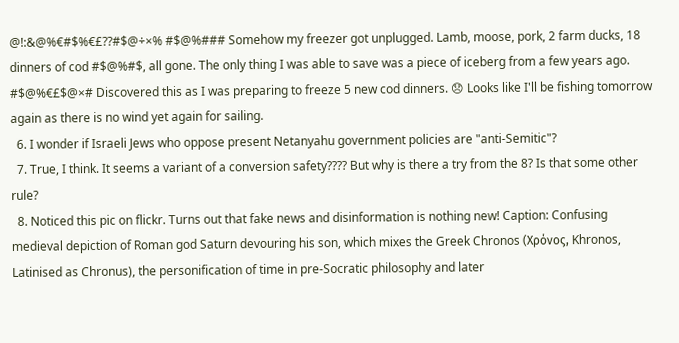@!:&@%€#$%€£??#$@÷×% #$@%### Somehow my freezer got unplugged. Lamb, moose, pork, 2 farm ducks, 18 dinners of cod #$@%#$, all gone. The only thing I was able to save was a piece of iceberg from a few years ago. #$@%€£$@×# Discovered this as I was preparing to freeze 5 new cod dinners. 😞 Looks like I'll be fishing tomorrow again as there is no wind yet again for sailing.
  6. I wonder if Israeli Jews who oppose present Netanyahu government policies are "anti-Semitic"?
  7. True, I think. It seems a variant of a conversion safety???? But why is there a try from the 8? Is that some other rule?
  8. Noticed this pic on flickr. Turns out that fake news and disinformation is nothing new! Caption: Confusing medieval depiction of Roman god Saturn devouring his son, which mixes the Greek Chronos (Χρόνος, Khronos, Latinised as Chronus), the personification of time in pre-Socratic philosophy and later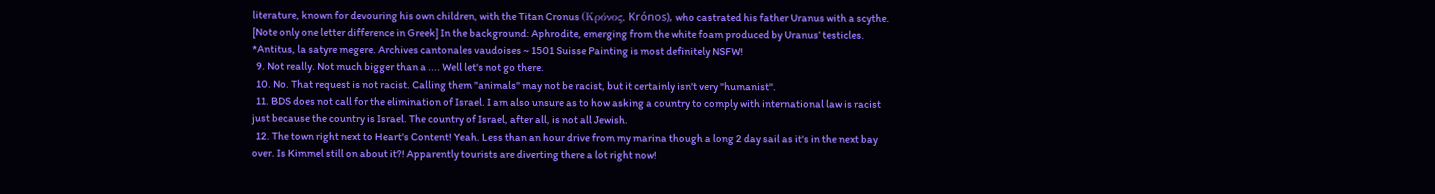literature, known for devouring his own children, with the Titan Cronus (Κρόνος, Krónos), who castrated his father Uranus with a scythe. [Note only one letter difference in Greek] In the background: Aphrodite, emerging from the white foam produced by Uranus’ testicles. *Antitus, la satyre megere. Archives cantonales vaudoises ~ 1501 Suisse Painting is most definitely NSFW!
  9. Not really. Not much bigger than a .... Well let's not go there.
  10. No. That request is not racist. Calling them "animals" may not be racist, but it certainly isn't very "humanist".
  11. BDS does not call for the elimination of Israel. I am also unsure as to how asking a country to comply with international law is racist just because the country is Israel. The country of Israel, after all, is not all Jewish.
  12. The town right next to Heart's Content! Yeah. Less than an hour drive from my marina though a long 2 day sail as it's in the next bay over. Is Kimmel still on about it?! Apparently tourists are diverting there a lot right now!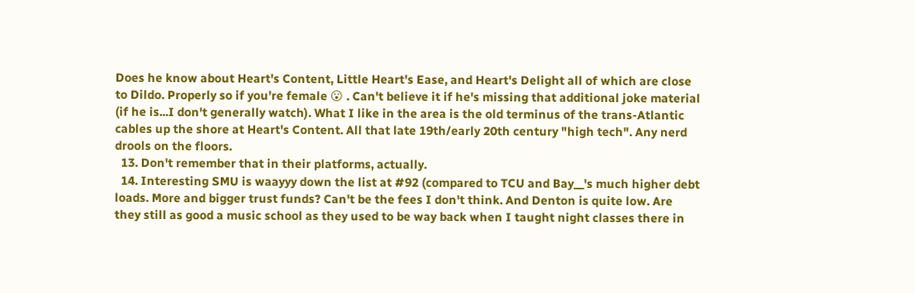Does he know about Heart's Content, Little Heart's Ease, and Heart's Delight all of which are close to Dildo. Properly so if you're female 😮 . Can't believe it if he's missing that additional joke material (if he is...I don't generally watch). What I like in the area is the old terminus of the trans-Atlantic cables up the shore at Heart's Content. All that late 19th/early 20th century "high tech". Any nerd drools on the floors.
  13. Don't remember that in their platforms, actually.
  14. Interesting SMU is waayyy down the list at #92 (compared to TCU and Bay__'s much higher debt loads. More and bigger trust funds? Can't be the fees I don't think. And Denton is quite low. Are they still as good a music school as they used to be way back when I taught night classes there in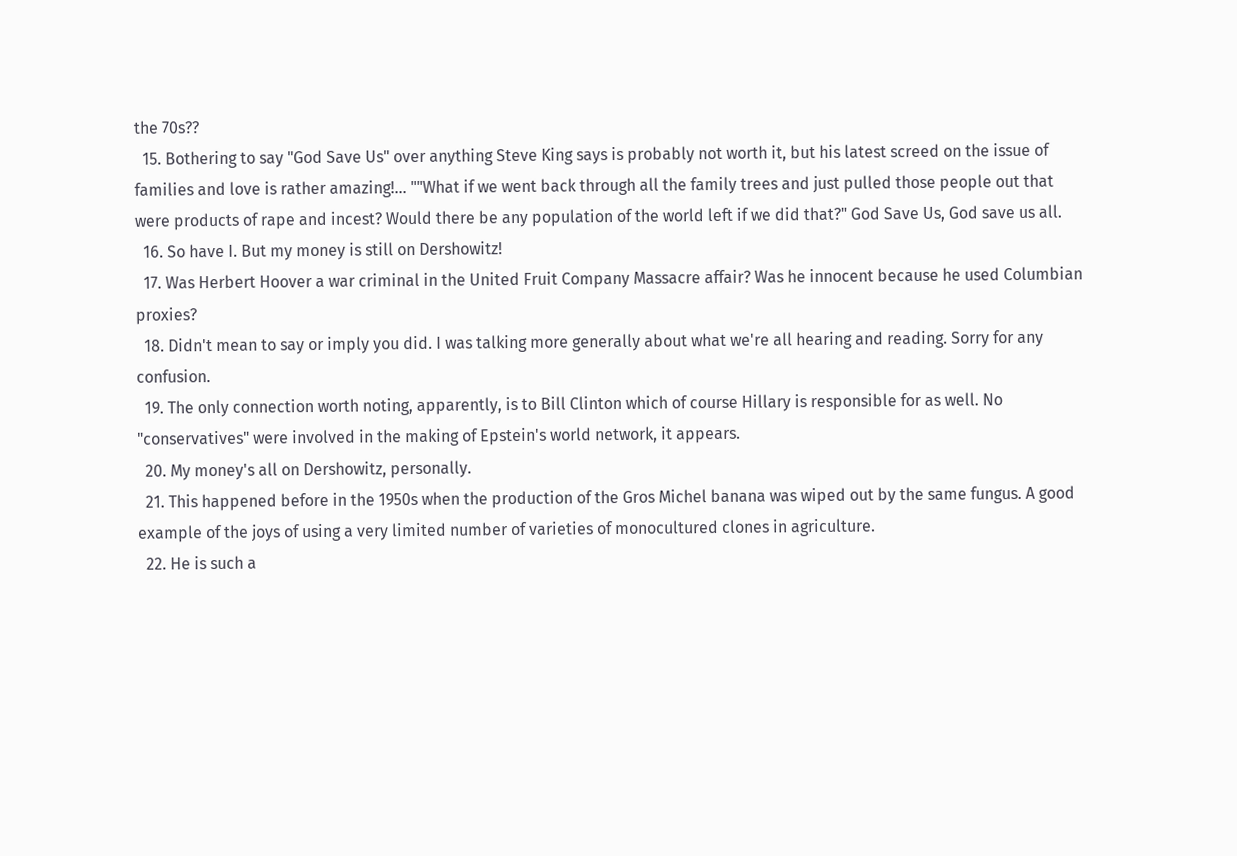the 70s??
  15. Bothering to say "God Save Us" over anything Steve King says is probably not worth it, but his latest screed on the issue of families and love is rather amazing!... ""What if we went back through all the family trees and just pulled those people out that were products of rape and incest? Would there be any population of the world left if we did that?" God Save Us, God save us all.
  16. So have I. But my money is still on Dershowitz!
  17. Was Herbert Hoover a war criminal in the United Fruit Company Massacre affair? Was he innocent because he used Columbian proxies?
  18. Didn't mean to say or imply you did. I was talking more generally about what we're all hearing and reading. Sorry for any confusion.
  19. The only connection worth noting, apparently, is to Bill Clinton which of course Hillary is responsible for as well. No "conservatives" were involved in the making of Epstein's world network, it appears.
  20. My money's all on Dershowitz, personally.
  21. This happened before in the 1950s when the production of the Gros Michel banana was wiped out by the same fungus. A good example of the joys of using a very limited number of varieties of monocultured clones in agriculture.
  22. He is such a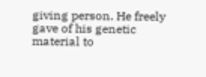giving person. He freely gave of his genetic material to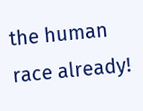the human race already!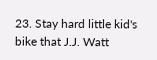23. Stay hard little kid's bike that J.J. Watt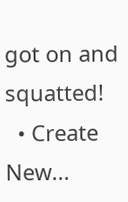got on and squatted!
  • Create New...